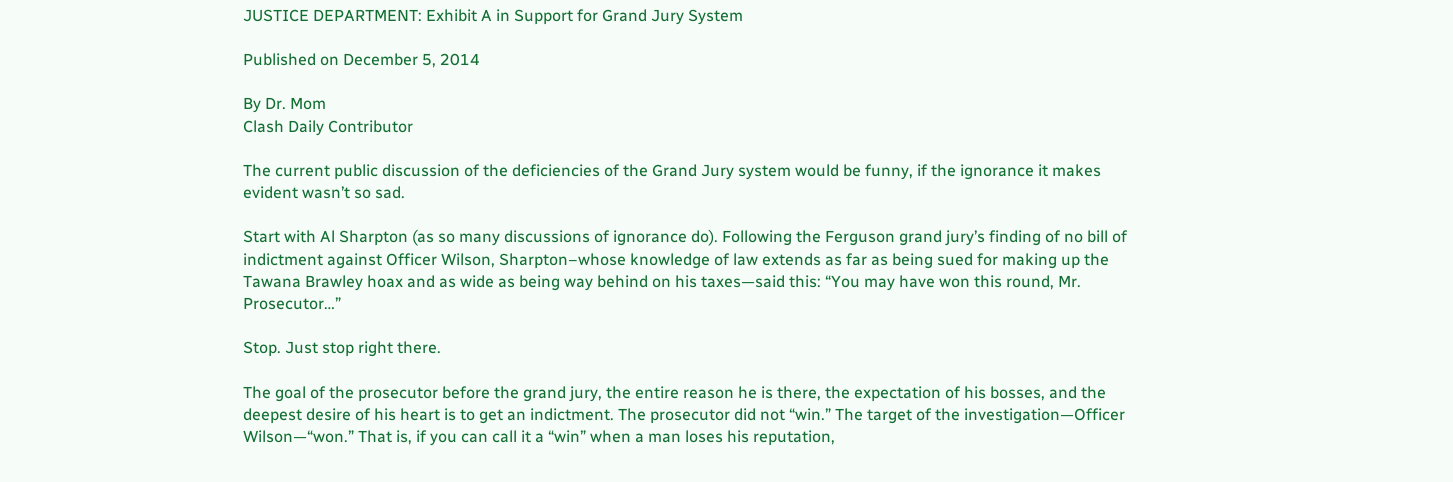JUSTICE DEPARTMENT: Exhibit A in Support for Grand Jury System

Published on December 5, 2014

By Dr. Mom
Clash Daily Contributor

The current public discussion of the deficiencies of the Grand Jury system would be funny, if the ignorance it makes evident wasn’t so sad.

Start with Al Sharpton (as so many discussions of ignorance do). Following the Ferguson grand jury’s finding of no bill of indictment against Officer Wilson, Sharpton–whose knowledge of law extends as far as being sued for making up the Tawana Brawley hoax and as wide as being way behind on his taxes—said this: “You may have won this round, Mr. Prosecutor…”

Stop. Just stop right there.

The goal of the prosecutor before the grand jury, the entire reason he is there, the expectation of his bosses, and the deepest desire of his heart is to get an indictment. The prosecutor did not “win.” The target of the investigation—Officer Wilson—“won.” That is, if you can call it a “win” when a man loses his reputation,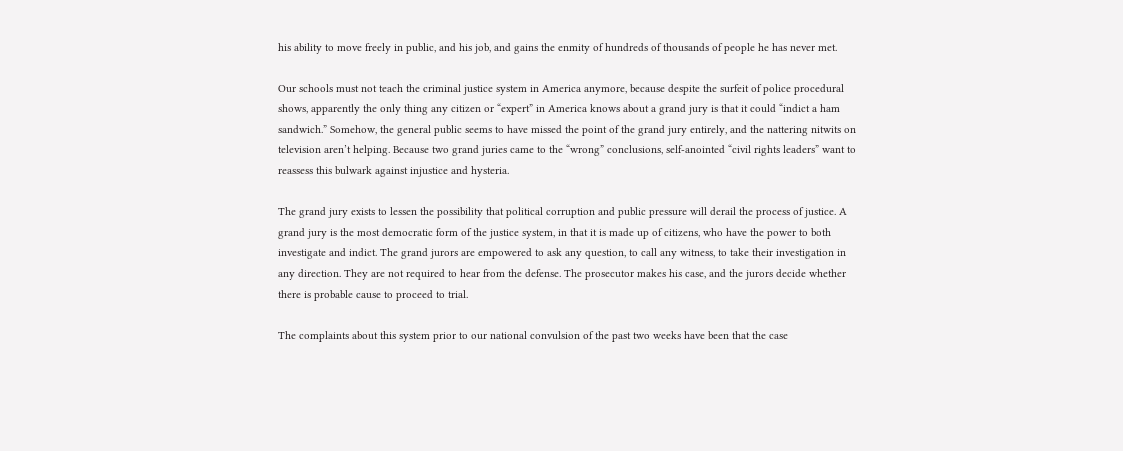his ability to move freely in public, and his job, and gains the enmity of hundreds of thousands of people he has never met.

Our schools must not teach the criminal justice system in America anymore, because despite the surfeit of police procedural shows, apparently the only thing any citizen or “expert” in America knows about a grand jury is that it could “indict a ham sandwich.” Somehow, the general public seems to have missed the point of the grand jury entirely, and the nattering nitwits on television aren’t helping. Because two grand juries came to the “wrong” conclusions, self-anointed “civil rights leaders” want to reassess this bulwark against injustice and hysteria.

The grand jury exists to lessen the possibility that political corruption and public pressure will derail the process of justice. A grand jury is the most democratic form of the justice system, in that it is made up of citizens, who have the power to both investigate and indict. The grand jurors are empowered to ask any question, to call any witness, to take their investigation in any direction. They are not required to hear from the defense. The prosecutor makes his case, and the jurors decide whether there is probable cause to proceed to trial.

The complaints about this system prior to our national convulsion of the past two weeks have been that the case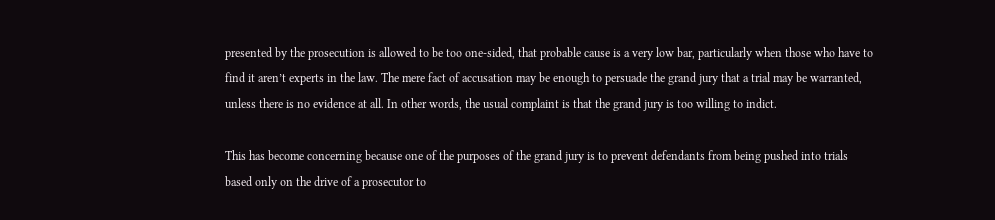presented by the prosecution is allowed to be too one-sided, that probable cause is a very low bar, particularly when those who have to find it aren’t experts in the law. The mere fact of accusation may be enough to persuade the grand jury that a trial may be warranted, unless there is no evidence at all. In other words, the usual complaint is that the grand jury is too willing to indict.

This has become concerning because one of the purposes of the grand jury is to prevent defendants from being pushed into trials based only on the drive of a prosecutor to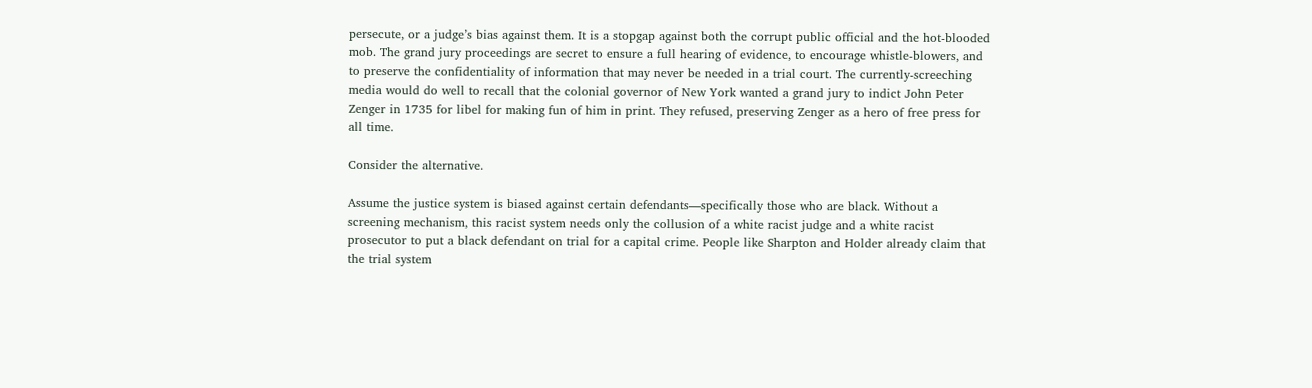persecute, or a judge’s bias against them. It is a stopgap against both the corrupt public official and the hot-blooded mob. The grand jury proceedings are secret to ensure a full hearing of evidence, to encourage whistle-blowers, and to preserve the confidentiality of information that may never be needed in a trial court. The currently-screeching media would do well to recall that the colonial governor of New York wanted a grand jury to indict John Peter Zenger in 1735 for libel for making fun of him in print. They refused, preserving Zenger as a hero of free press for all time.

Consider the alternative.

Assume the justice system is biased against certain defendants—specifically those who are black. Without a screening mechanism, this racist system needs only the collusion of a white racist judge and a white racist prosecutor to put a black defendant on trial for a capital crime. People like Sharpton and Holder already claim that the trial system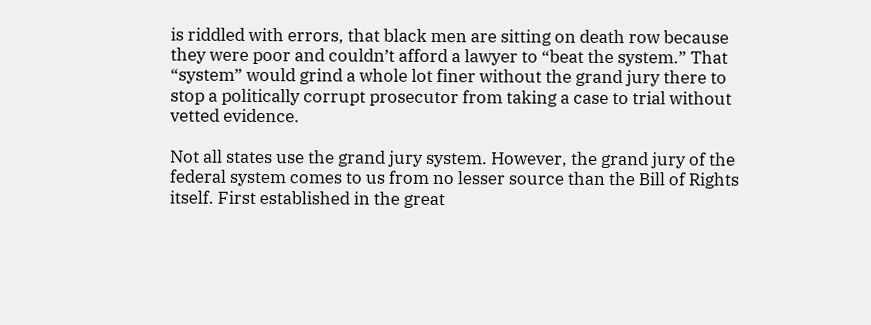is riddled with errors, that black men are sitting on death row because they were poor and couldn’t afford a lawyer to “beat the system.” That “system” would grind a whole lot finer without the grand jury there to stop a politically corrupt prosecutor from taking a case to trial without vetted evidence.

Not all states use the grand jury system. However, the grand jury of the federal system comes to us from no lesser source than the Bill of Rights itself. First established in the great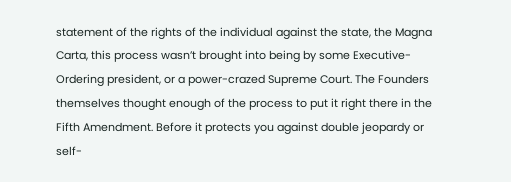statement of the rights of the individual against the state, the Magna Carta, this process wasn’t brought into being by some Executive-Ordering president, or a power-crazed Supreme Court. The Founders themselves thought enough of the process to put it right there in the Fifth Amendment. Before it protects you against double jeopardy or self-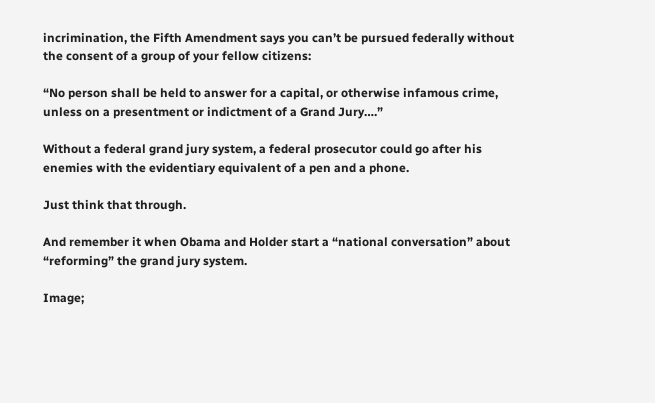incrimination, the Fifth Amendment says you can’t be pursued federally without the consent of a group of your fellow citizens:

“No person shall be held to answer for a capital, or otherwise infamous crime, unless on a presentment or indictment of a Grand Jury….”

Without a federal grand jury system, a federal prosecutor could go after his enemies with the evidentiary equivalent of a pen and a phone.

Just think that through.

And remember it when Obama and Holder start a “national conversation” about “reforming” the grand jury system.

Image;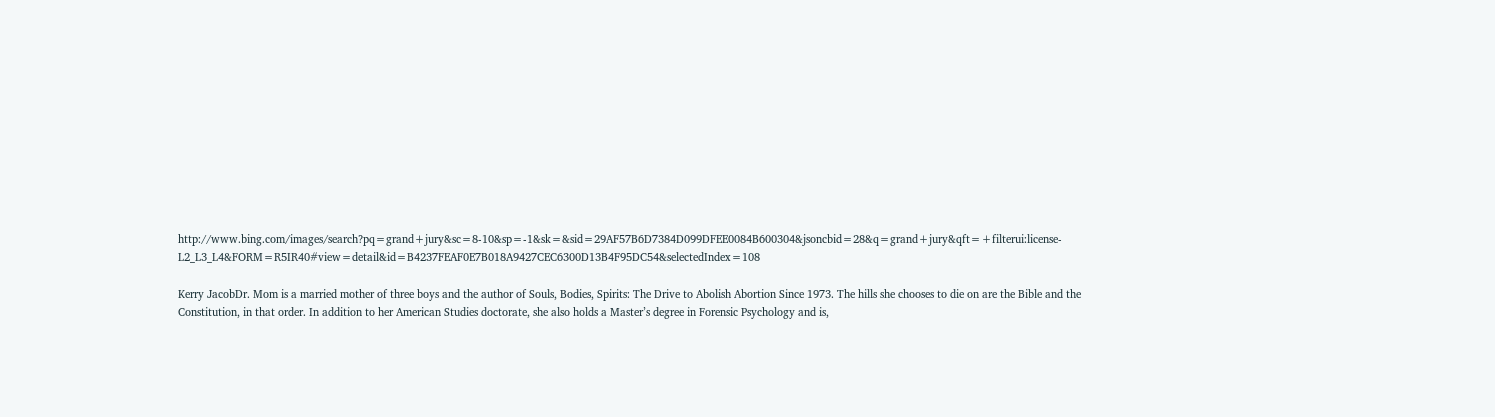http://www.bing.com/images/search?pq=grand+jury&sc=8-10&sp=-1&sk=&sid=29AF57B6D7384D099DFEE0084B600304&jsoncbid=28&q=grand+jury&qft=+filterui:license-L2_L3_L4&FORM=R5IR40#view=detail&id=B4237FEAF0E7B018A9427CEC6300D13B4F95DC54&selectedIndex=108

Kerry JacobDr. Mom is a married mother of three boys and the author of Souls, Bodies, Spirits: The Drive to Abolish Abortion Since 1973. The hills she chooses to die on are the Bible and the Constitution, in that order. In addition to her American Studies doctorate, she also holds a Master’s degree in Forensic Psychology and is,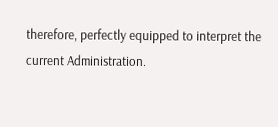therefore, perfectly equipped to interpret the current Administration.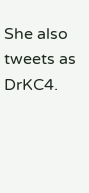She also tweets as DrKC4.